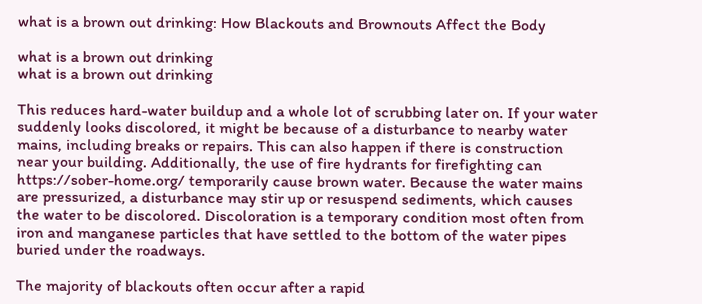what is a brown out drinking: How Blackouts and Brownouts Affect the Body

what is a brown out drinking
what is a brown out drinking

This reduces hard-water buildup and a whole lot of scrubbing later on. If your water suddenly looks discolored, it might be because of a disturbance to nearby water mains, including breaks or repairs. This can also happen if there is construction near your building. Additionally, the use of fire hydrants for firefighting can https://sober-home.org/ temporarily cause brown water. Because the water mains are pressurized, a disturbance may stir up or resuspend sediments, which causes the water to be discolored. Discoloration is a temporary condition most often from iron and manganese particles that have settled to the bottom of the water pipes buried under the roadways.

The majority of blackouts often occur after a rapid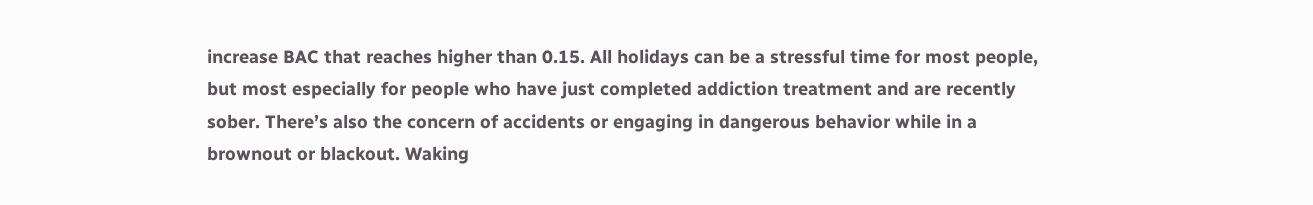increase BAC that reaches higher than 0.15. All holidays can be a stressful time for most people, but most especially for people who have just completed addiction treatment and are recently sober. There’s also the concern of accidents or engaging in dangerous behavior while in a brownout or blackout. Waking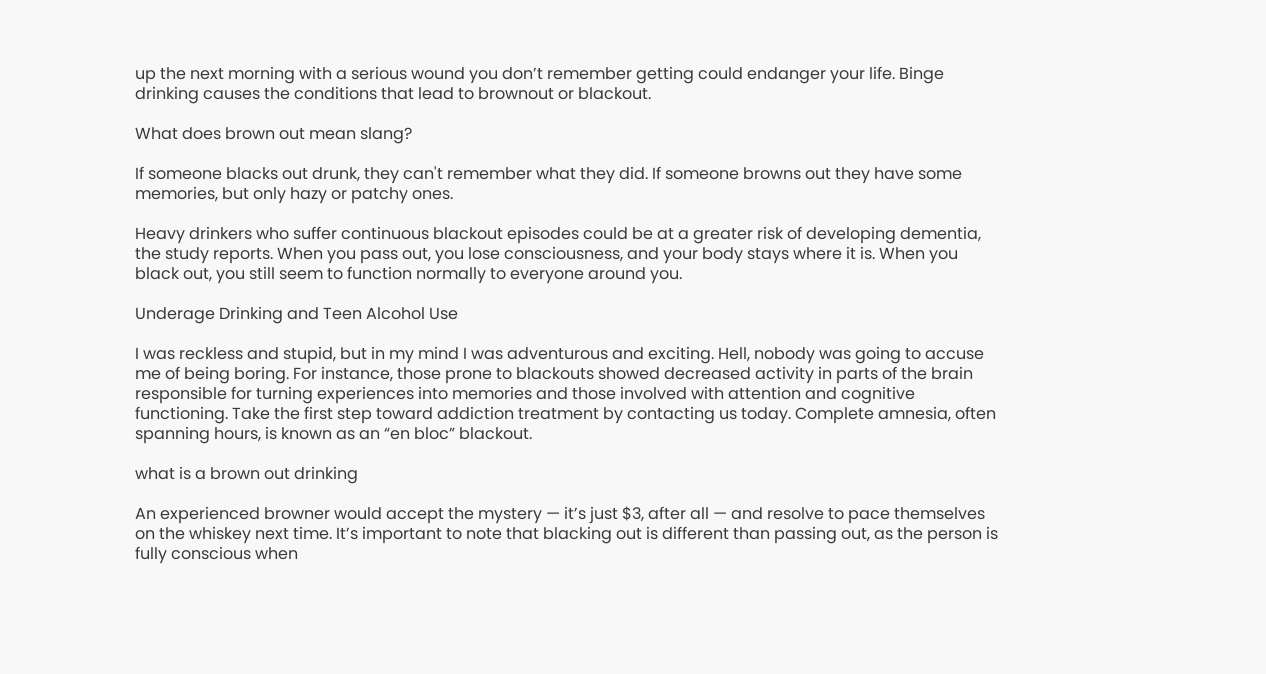up the next morning with a serious wound you don’t remember getting could endanger your life. Binge drinking causes the conditions that lead to brownout or blackout.

What does brown out mean slang?

If someone blacks out drunk, they can't remember what they did. If someone browns out they have some memories, but only hazy or patchy ones.

Heavy drinkers who suffer continuous blackout episodes could be at a greater risk of developing dementia, the study reports. When you pass out, you lose consciousness, and your body stays where it is. When you black out, you still seem to function normally to everyone around you.

Underage Drinking and Teen Alcohol Use

I was reckless and stupid, but in my mind I was adventurous and exciting. Hell, nobody was going to accuse me of being boring. For instance, those prone to blackouts showed decreased activity in parts of the brain responsible for turning experiences into memories and those involved with attention and cognitive functioning. Take the first step toward addiction treatment by contacting us today. Complete amnesia, often spanning hours, is known as an “en bloc” blackout.

what is a brown out drinking

An experienced browner would accept the mystery — it’s just $3, after all — and resolve to pace themselves on the whiskey next time. It’s important to note that blacking out is different than passing out, as the person is fully conscious when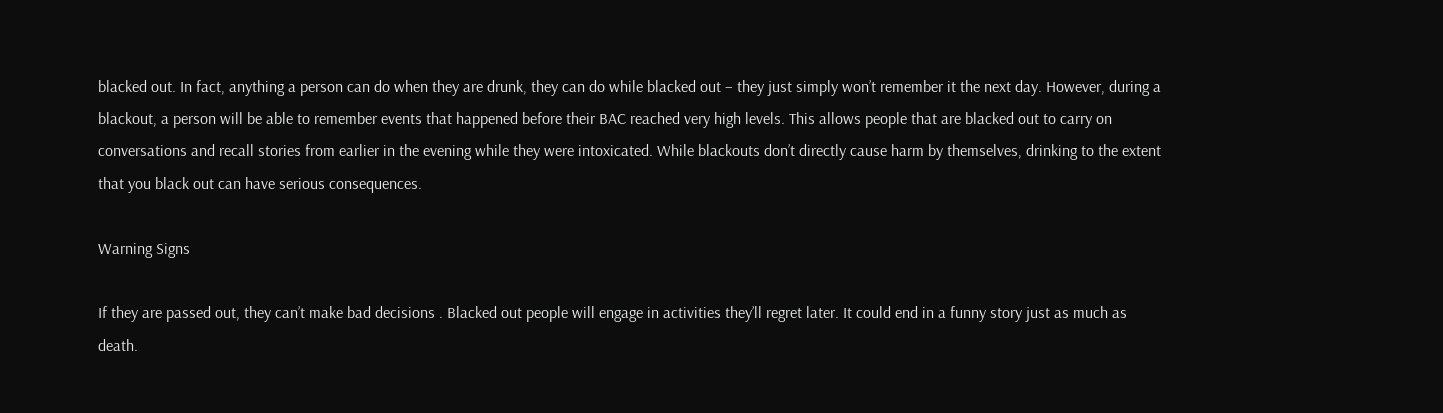blacked out. In fact, anything a person can do when they are drunk, they can do while blacked out – they just simply won’t remember it the next day. However, during a blackout, a person will be able to remember events that happened before their BAC reached very high levels. This allows people that are blacked out to carry on conversations and recall stories from earlier in the evening while they were intoxicated. While blackouts don’t directly cause harm by themselves, drinking to the extent that you black out can have serious consequences.

Warning Signs

If they are passed out, they can’t make bad decisions . Blacked out people will engage in activities they’ll regret later. It could end in a funny story just as much as death.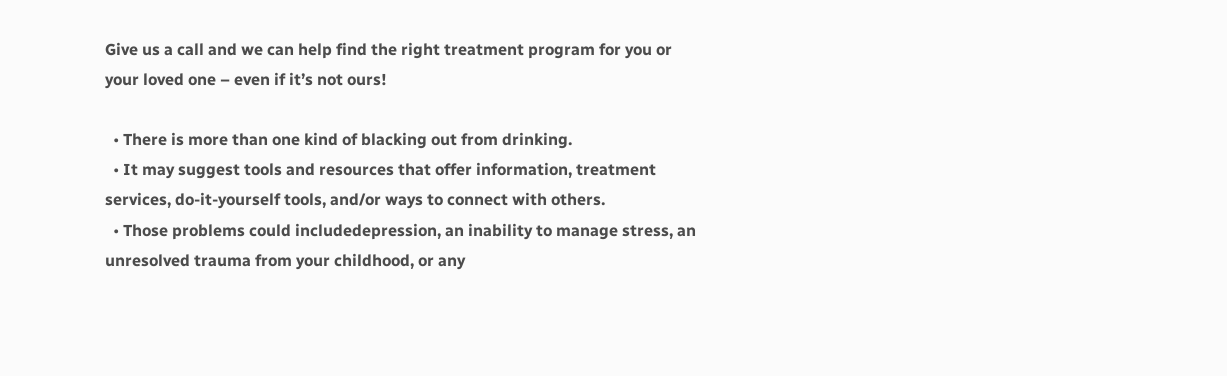Give us a call and we can help find the right treatment program for you or your loved one – even if it’s not ours!

  • There is more than one kind of blacking out from drinking.
  • It may suggest tools and resources that offer information, treatment services, do-it-yourself tools, and/or ways to connect with others.
  • Those problems could includedepression, an inability to manage stress, an unresolved trauma from your childhood, or any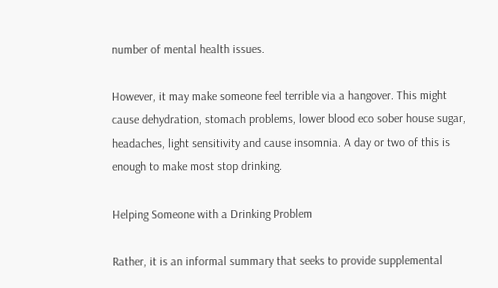number of mental health issues.

However, it may make someone feel terrible via a hangover. This might cause dehydration, stomach problems, lower blood eco sober house sugar, headaches, light sensitivity and cause insomnia. A day or two of this is enough to make most stop drinking.

Helping Someone with a Drinking Problem

Rather, it is an informal summary that seeks to provide supplemental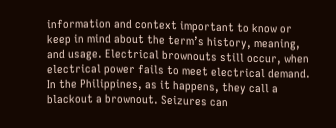information and context important to know or keep in mind about the term’s history, meaning, and usage. Electrical brownouts still occur, when electrical power fails to meet electrical demand. In the Philippines, as it happens, they call a blackout a brownout. Seizures can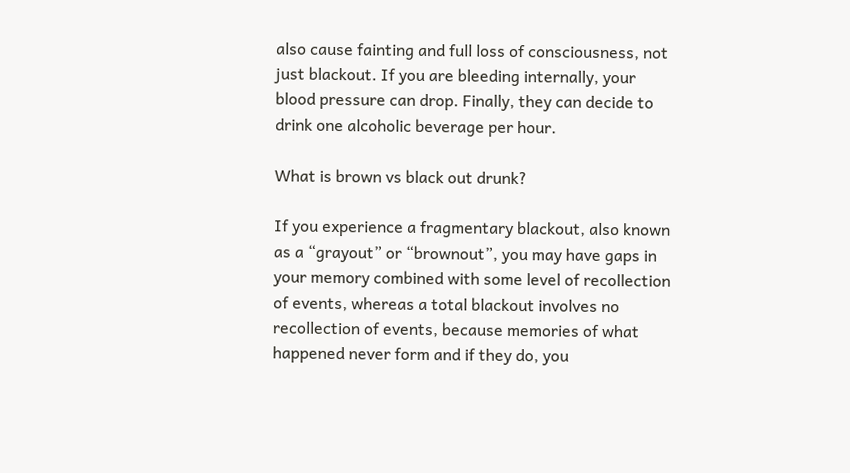also cause fainting and full loss of consciousness, not just blackout. If you are bleeding internally, your blood pressure can drop. Finally, they can decide to drink one alcoholic beverage per hour.

What is brown vs black out drunk?

If you experience a fragmentary blackout, also known as a “grayout” or “brownout”, you may have gaps in your memory combined with some level of recollection of events, whereas a total blackout involves no recollection of events, because memories of what happened never form and if they do, you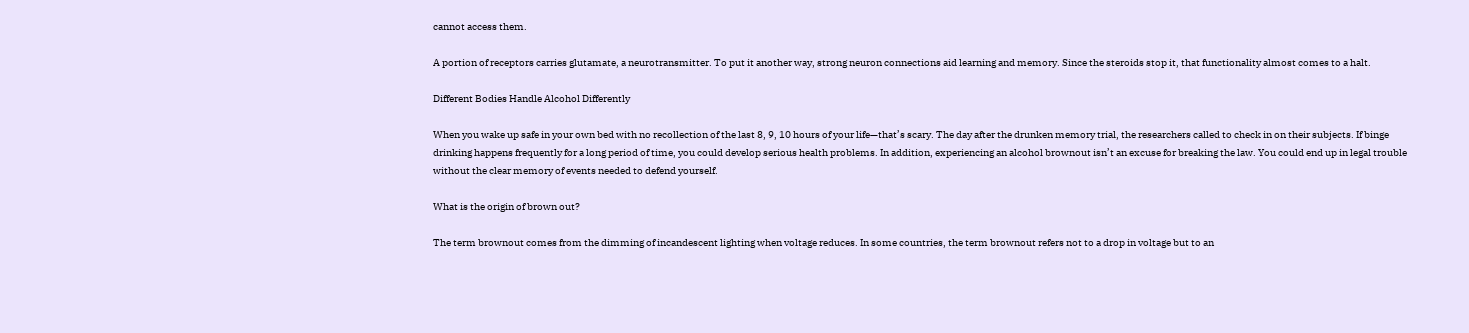cannot access them.

A portion of receptors carries glutamate, a neurotransmitter. To put it another way, strong neuron connections aid learning and memory. Since the steroids stop it, that functionality almost comes to a halt.

Different Bodies Handle Alcohol Differently

When you wake up safe in your own bed with no recollection of the last 8, 9, 10 hours of your life—that’s scary. The day after the drunken memory trial, the researchers called to check in on their subjects. If binge drinking happens frequently for a long period of time, you could develop serious health problems. In addition, experiencing an alcohol brownout isn’t an excuse for breaking the law. You could end up in legal trouble without the clear memory of events needed to defend yourself.

What is the origin of brown out?

The term brownout comes from the dimming of incandescent lighting when voltage reduces. In some countries, the term brownout refers not to a drop in voltage but to an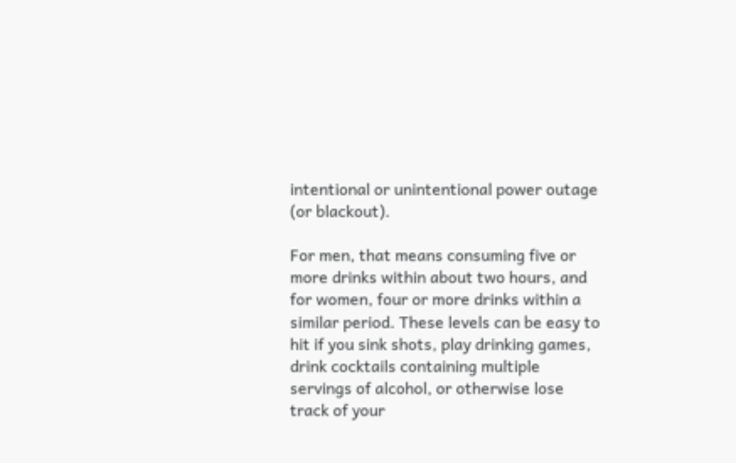intentional or unintentional power outage (or blackout).

For men, that means consuming five or more drinks within about two hours, and for women, four or more drinks within a similar period. These levels can be easy to hit if you sink shots, play drinking games, drink cocktails containing multiple servings of alcohol, or otherwise lose track of your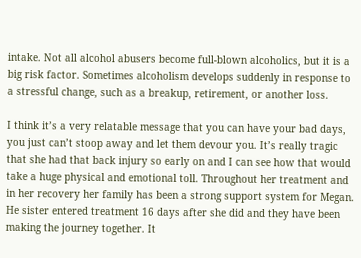intake. Not all alcohol abusers become full-blown alcoholics, but it is a big risk factor. Sometimes alcoholism develops suddenly in response to a stressful change, such as a breakup, retirement, or another loss.

I think it’s a very relatable message that you can have your bad days, you just can’t stoop away and let them devour you. It’s really tragic that she had that back injury so early on and I can see how that would take a huge physical and emotional toll. Throughout her treatment and in her recovery her family has been a strong support system for Megan. He sister entered treatment 16 days after she did and they have been making the journey together. It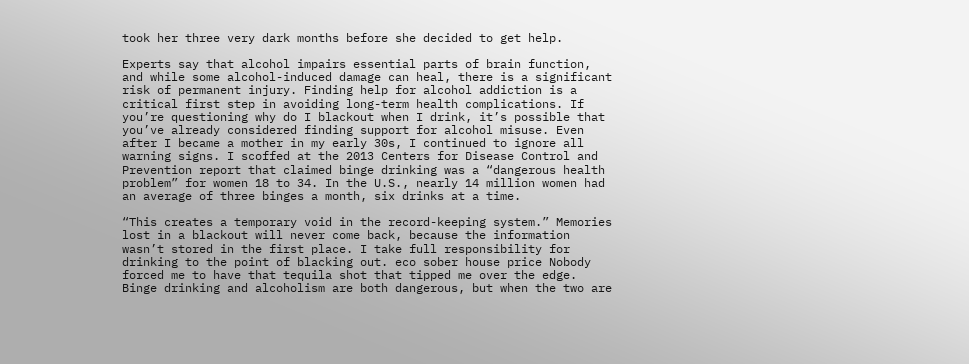took her three very dark months before she decided to get help.

Experts say that alcohol impairs essential parts of brain function, and while some alcohol-induced damage can heal, there is a significant risk of permanent injury. Finding help for alcohol addiction is a critical first step in avoiding long-term health complications. If you’re questioning why do I blackout when I drink, it’s possible that you’ve already considered finding support for alcohol misuse. Even after I became a mother in my early 30s, I continued to ignore all warning signs. I scoffed at the 2013 Centers for Disease Control and Prevention report that claimed binge drinking was a “dangerous health problem” for women 18 to 34. In the U.S., nearly 14 million women had an average of three binges a month, six drinks at a time.

“This creates a temporary void in the record-keeping system.” Memories lost in a blackout will never come back, because the information wasn’t stored in the first place. I take full responsibility for drinking to the point of blacking out. eco sober house price Nobody forced me to have that tequila shot that tipped me over the edge. Binge drinking and alcoholism are both dangerous, but when the two are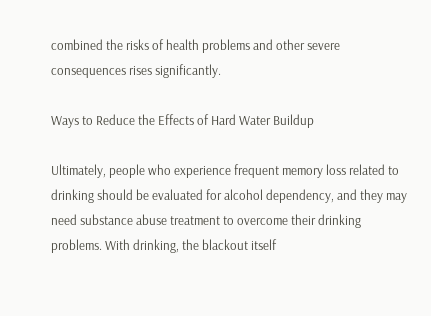combined the risks of health problems and other severe consequences rises significantly.

Ways to Reduce the Effects of Hard Water Buildup

Ultimately, people who experience frequent memory loss related to drinking should be evaluated for alcohol dependency, and they may need substance abuse treatment to overcome their drinking problems. With drinking, the blackout itself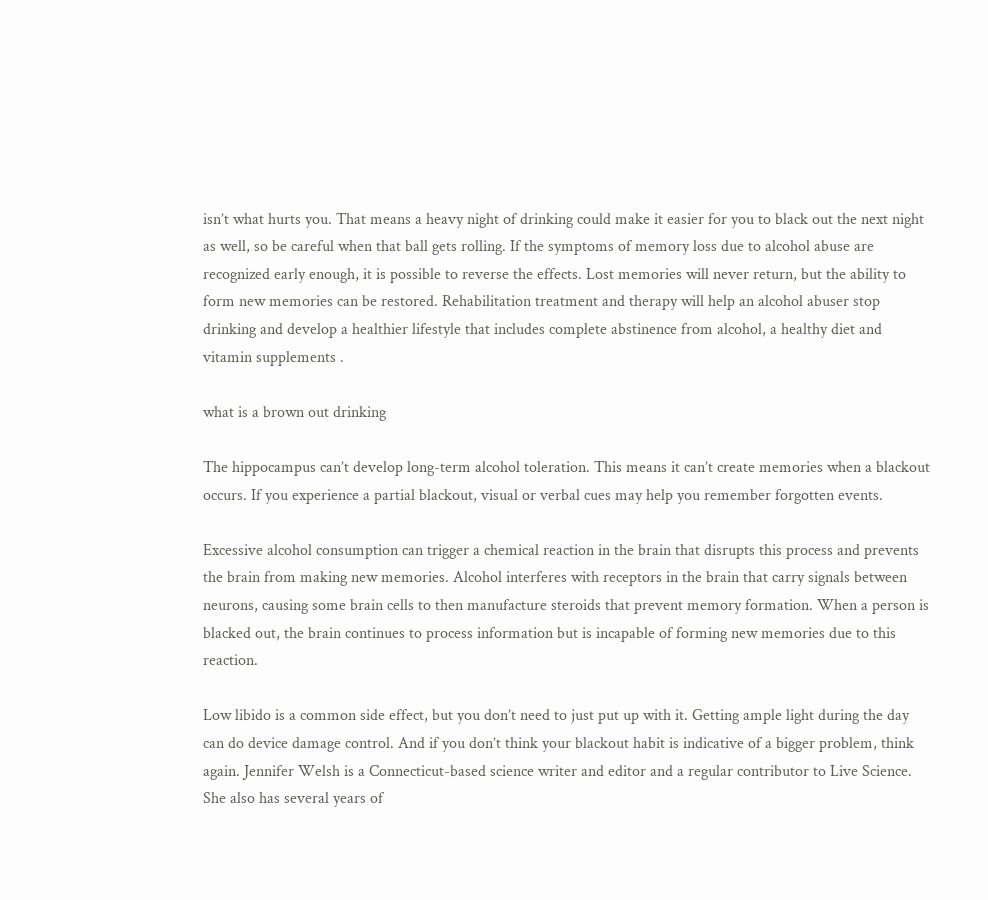isn’t what hurts you. That means a heavy night of drinking could make it easier for you to black out the next night as well, so be careful when that ball gets rolling. If the symptoms of memory loss due to alcohol abuse are recognized early enough, it is possible to reverse the effects. Lost memories will never return, but the ability to form new memories can be restored. Rehabilitation treatment and therapy will help an alcohol abuser stop drinking and develop a healthier lifestyle that includes complete abstinence from alcohol, a healthy diet and vitamin supplements .

what is a brown out drinking

The hippocampus can’t develop long-term alcohol toleration. This means it can’t create memories when a blackout occurs. If you experience a partial blackout, visual or verbal cues may help you remember forgotten events.

Excessive alcohol consumption can trigger a chemical reaction in the brain that disrupts this process and prevents the brain from making new memories. Alcohol interferes with receptors in the brain that carry signals between neurons, causing some brain cells to then manufacture steroids that prevent memory formation. When a person is blacked out, the brain continues to process information but is incapable of forming new memories due to this reaction.

Low libido is a common side effect, but you don’t need to just put up with it. Getting ample light during the day can do device damage control. And if you don’t think your blackout habit is indicative of a bigger problem, think again. Jennifer Welsh is a Connecticut-based science writer and editor and a regular contributor to Live Science. She also has several years of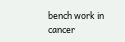bench work in cancer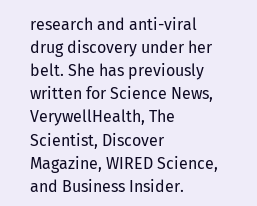research and anti-viral drug discovery under her belt. She has previously written for Science News, VerywellHealth, The Scientist, Discover Magazine, WIRED Science, and Business Insider.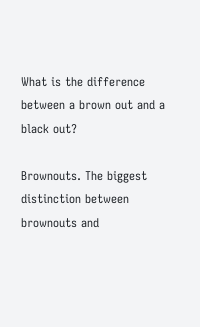What is the difference between a brown out and a black out?

Brownouts. The biggest distinction between brownouts and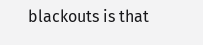blackouts is that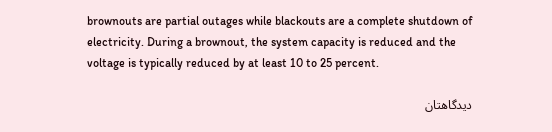brownouts are partial outages while blackouts are a complete shutdown of electricity. During a brownout, the system capacity is reduced and the voltage is typically reduced by at least 10 to 25 percent.

دیدگاهتان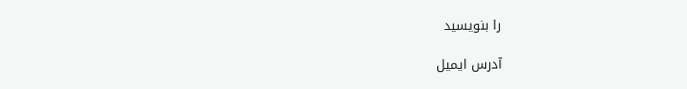را بنویسید

آدرس ایمیل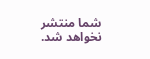شما منتشر نخواهد شد.